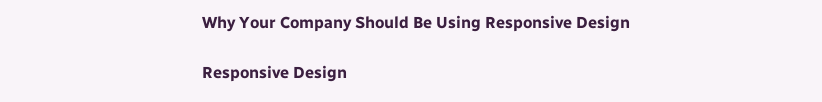Why Your Company Should Be Using Responsive Design

Responsive Design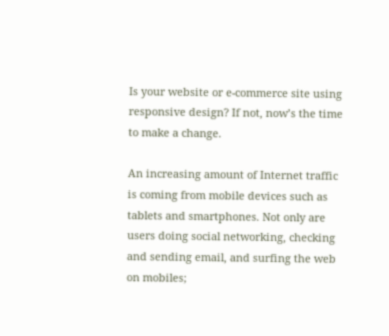Is your website or e-commerce site using responsive design? If not, now’s the time to make a change.

An increasing amount of Internet traffic is coming from mobile devices such as tablets and smartphones. Not only are users doing social networking, checking and sending email, and surfing the web on mobiles;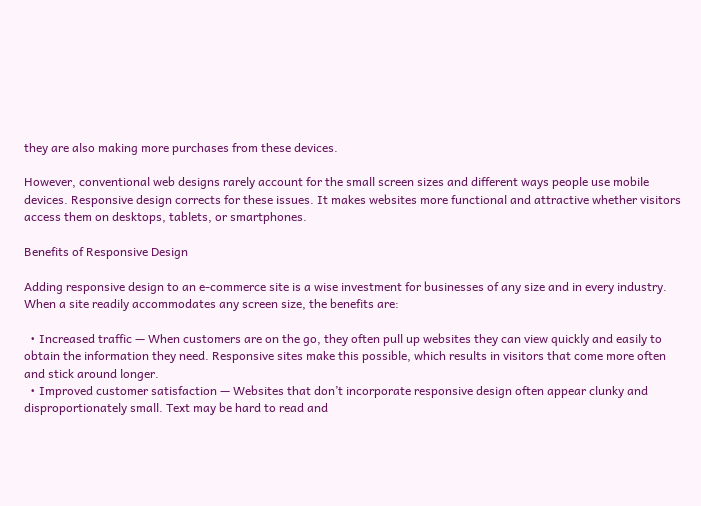they are also making more purchases from these devices.

However, conventional web designs rarely account for the small screen sizes and different ways people use mobile devices. Responsive design corrects for these issues. It makes websites more functional and attractive whether visitors access them on desktops, tablets, or smartphones.

Benefits of Responsive Design

Adding responsive design to an e-commerce site is a wise investment for businesses of any size and in every industry. When a site readily accommodates any screen size, the benefits are:

  • Increased traffic — When customers are on the go, they often pull up websites they can view quickly and easily to obtain the information they need. Responsive sites make this possible, which results in visitors that come more often and stick around longer.
  • Improved customer satisfaction — Websites that don’t incorporate responsive design often appear clunky and disproportionately small. Text may be hard to read and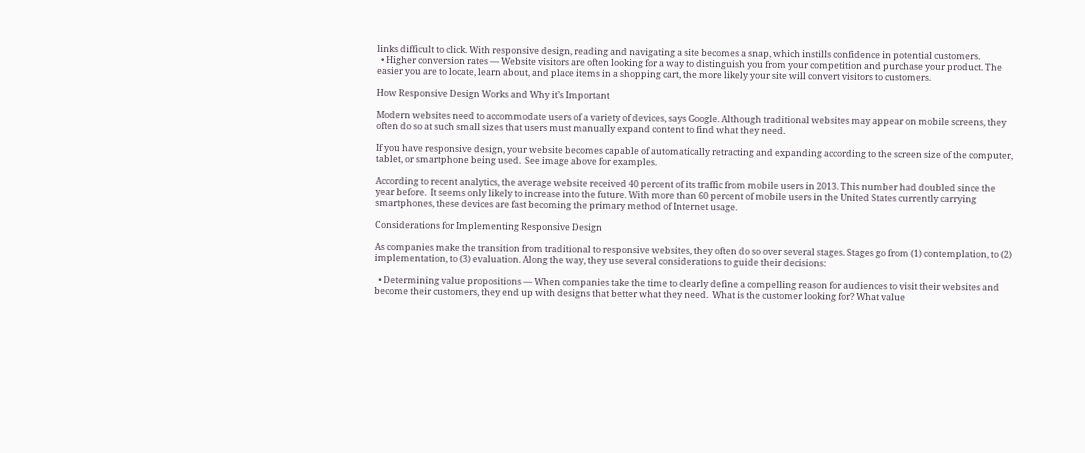links difficult to click. With responsive design, reading and navigating a site becomes a snap, which instills confidence in potential customers.
  • Higher conversion rates — Website visitors are often looking for a way to distinguish you from your competition and purchase your product. The easier you are to locate, learn about, and place items in a shopping cart, the more likely your site will convert visitors to customers.

How Responsive Design Works and Why it’s Important

Modern websites need to accommodate users of a variety of devices, says Google. Although traditional websites may appear on mobile screens, they often do so at such small sizes that users must manually expand content to find what they need.

If you have responsive design, your website becomes capable of automatically retracting and expanding according to the screen size of the computer, tablet, or smartphone being used.  See image above for examples.

According to recent analytics, the average website received 40 percent of its traffic from mobile users in 2013. This number had doubled since the year before.  It seems only likely to increase into the future. With more than 60 percent of mobile users in the United States currently carrying smartphones, these devices are fast becoming the primary method of Internet usage.

Considerations for Implementing Responsive Design

As companies make the transition from traditional to responsive websites, they often do so over several stages. Stages go from (1) contemplation, to (2) implementation, to (3) evaluation. Along the way, they use several considerations to guide their decisions:

  • Determining value propositions — When companies take the time to clearly define a compelling reason for audiences to visit their websites and become their customers, they end up with designs that better what they need.  What is the customer looking for? What value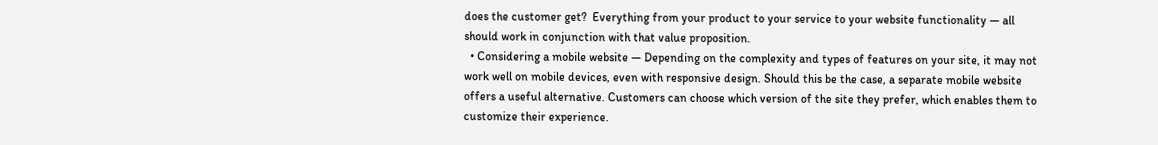does the customer get?  Everything from your product to your service to your website functionality — all should work in conjunction with that value proposition.
  • Considering a mobile website — Depending on the complexity and types of features on your site, it may not work well on mobile devices, even with responsive design. Should this be the case, a separate mobile website offers a useful alternative. Customers can choose which version of the site they prefer, which enables them to customize their experience.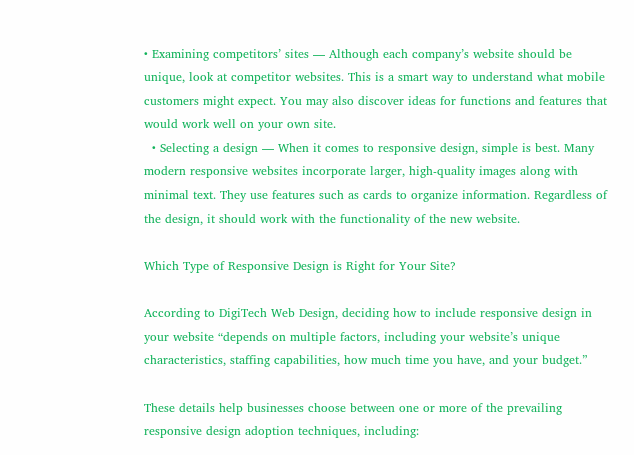• Examining competitors’ sites — Although each company’s website should be unique, look at competitor websites. This is a smart way to understand what mobile customers might expect. You may also discover ideas for functions and features that would work well on your own site.
  • Selecting a design — When it comes to responsive design, simple is best. Many modern responsive websites incorporate larger, high-quality images along with minimal text. They use features such as cards to organize information. Regardless of the design, it should work with the functionality of the new website.

Which Type of Responsive Design is Right for Your Site?

According to DigiTech Web Design, deciding how to include responsive design in your website “depends on multiple factors, including your website’s unique characteristics, staffing capabilities, how much time you have, and your budget.”

These details help businesses choose between one or more of the prevailing responsive design adoption techniques, including: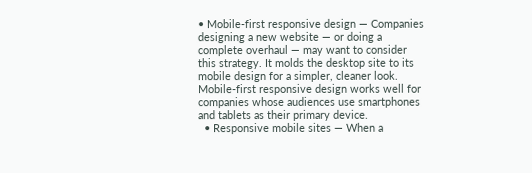• Mobile-first responsive design — Companies designing a new website — or doing a complete overhaul — may want to consider this strategy. It molds the desktop site to its mobile design for a simpler, cleaner look. Mobile-first responsive design works well for companies whose audiences use smartphones and tablets as their primary device.
  • Responsive mobile sites — When a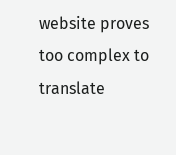website proves too complex to translate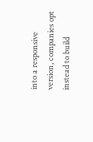into a responsive version, companies opt instead to build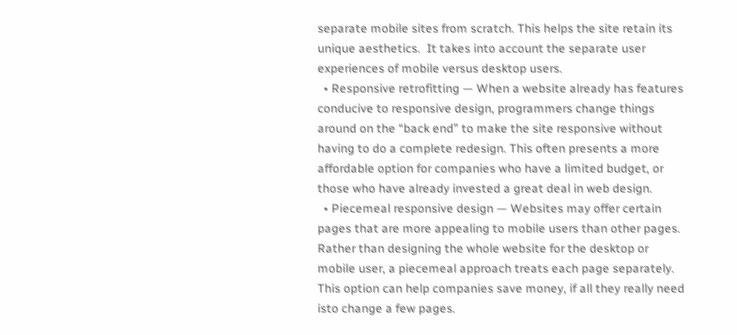separate mobile sites from scratch. This helps the site retain its unique aesthetics.  It takes into account the separate user experiences of mobile versus desktop users.
  • Responsive retrofitting — When a website already has features conducive to responsive design, programmers change things around on the “back end” to make the site responsive without having to do a complete redesign. This often presents a more affordable option for companies who have a limited budget, or those who have already invested a great deal in web design.
  • Piecemeal responsive design — Websites may offer certain pages that are more appealing to mobile users than other pages. Rather than designing the whole website for the desktop or mobile user, a piecemeal approach treats each page separately. This option can help companies save money, if all they really need isto change a few pages.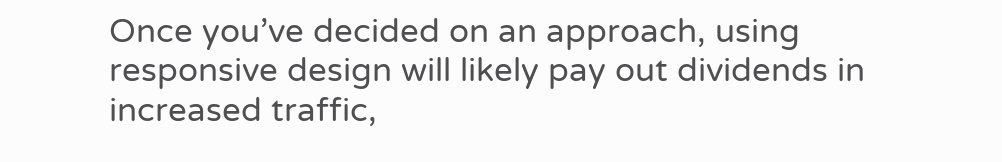Once you’ve decided on an approach, using responsive design will likely pay out dividends in increased traffic,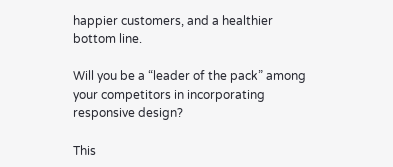happier customers, and a healthier bottom line.

Will you be a “leader of the pack” among your competitors in incorporating responsive design?

This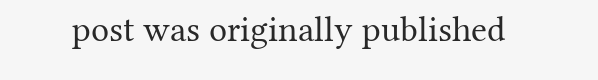post was originally published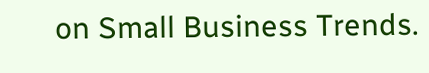on Small Business Trends.